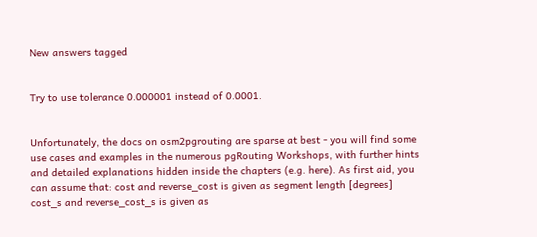New answers tagged


Try to use tolerance 0.000001 instead of 0.0001.


Unfortunately, the docs on osm2pgrouting are sparse at best - you will find some use cases and examples in the numerous pgRouting Workshops, with further hints and detailed explanations hidden inside the chapters (e.g. here). As first aid, you can assume that: cost and reverse_cost is given as segment length [degrees] cost_s and reverse_cost_s is given as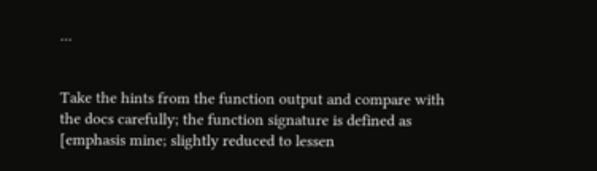...


Take the hints from the function output and compare with the docs carefully; the function signature is defined as [emphasis mine; slightly reduced to lessen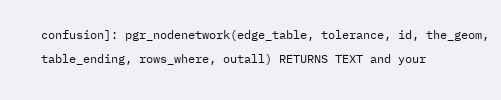confusion]: pgr_nodenetwork(edge_table, tolerance, id, the_geom, table_ending, rows_where, outall) RETURNS TEXT and your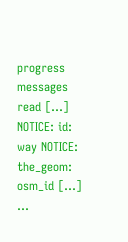progress messages read [...] NOTICE: id: way NOTICE: the_geom: osm_id [...] ...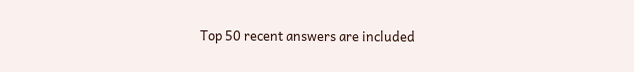Top 50 recent answers are included